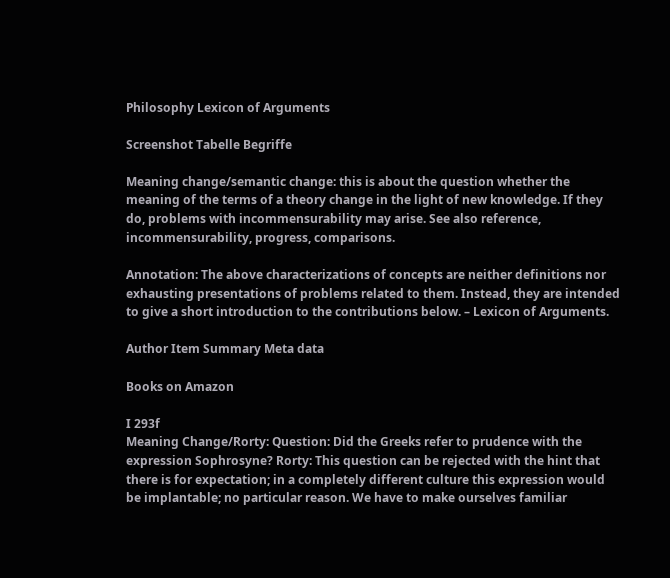Philosophy Lexicon of Arguments

Screenshot Tabelle Begriffe

Meaning change/semantic change: this is about the question whether the meaning of the terms of a theory change in the light of new knowledge. If they do, problems with incommensurability may arise. See also reference, incommensurability, progress, comparisons.

Annotation: The above characterizations of concepts are neither definitions nor exhausting presentations of problems related to them. Instead, they are intended to give a short introduction to the contributions below. – Lexicon of Arguments.

Author Item Summary Meta data

Books on Amazon

I 293f
Meaning Change/Rorty: Question: Did the Greeks refer to prudence with the expression Sophrosyne? Rorty: This question can be rejected with the hint that there is for expectation; in a completely different culture this expression would be implantable; no particular reason. We have to make ourselves familiar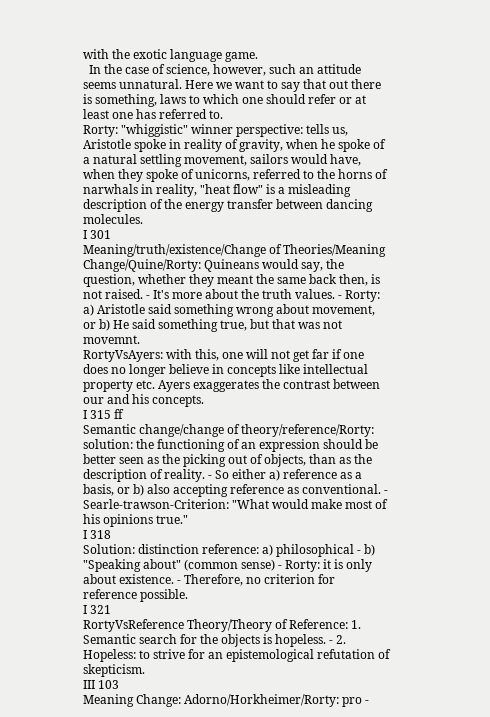with the exotic language game.
  In the case of science, however, such an attitude seems unnatural. Here we want to say that out there is something, laws to which one should refer or at least one has referred to.
Rorty: "whiggistic" winner perspective: tells us, Aristotle spoke in reality of gravity, when he spoke of a natural settling movement, sailors would have, when they spoke of unicorns, referred to the horns of narwhals in reality, "heat flow" is a misleading description of the energy transfer between dancing molecules.
I 301
Meaning/truth/existence/Change of Theories/Meaning Change/Quine/Rorty: Quineans would say, the question, whether they meant the same back then, is not raised. - It's more about the truth values. - Rorty: a) Aristotle said something wrong about movement, or b) He said something true, but that was not movemnt.
RortyVsAyers: with this, one will not get far if one does no longer believe in concepts like intellectual property etc. Ayers exaggerates the contrast between our and his concepts.
I 315 ff
Semantic change/change of theory/reference/Rorty: solution: the functioning of an expression should be better seen as the picking out of objects, than as the description of reality. - So either a) reference as a basis, or b) also accepting reference as conventional. - Searle-trawson-Criterion: "What would make most of his opinions true."
I 318
Solution: distinction reference: a) philosophical - b) "Speaking about" (common sense) - Rorty: it is only about existence. - Therefore, no criterion for reference possible.
I 321
RortyVsReference Theory/Theory of Reference: 1. Semantic search for the objects is hopeless. - 2. Hopeless: to strive for an epistemological refutation of skepticism.
III 103
Meaning Change: Adorno/Horkheimer/Rorty: pro -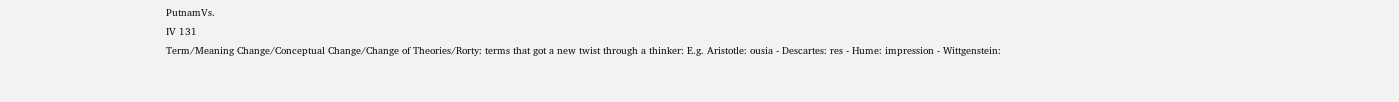PutnamVs.
IV 131
Term/Meaning Change/Conceptual Change/Change of Theories/Rorty: terms that got a new twist through a thinker: E.g. Aristotle: ousia - Descartes: res - Hume: impression - Wittgenstein: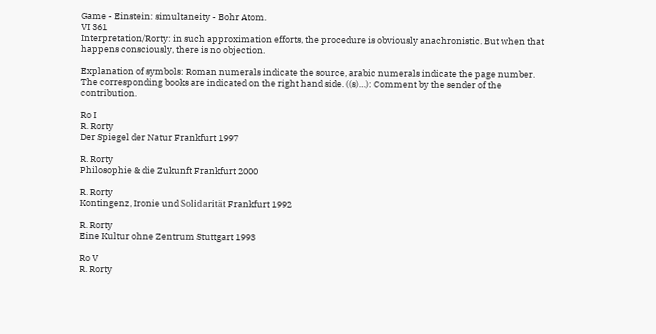Game - Einstein: simultaneity - Bohr Atom.
VI 361
Interpretation/Rorty: in such approximation efforts, the procedure is obviously anachronistic. But when that happens consciously, there is no objection.

Explanation of symbols: Roman numerals indicate the source, arabic numerals indicate the page number. The corresponding books are indicated on the right hand side. ((s)…): Comment by the sender of the contribution.

Ro I
R. Rorty
Der Spiegel der Natur Frankfurt 1997

R. Rorty
Philosophie & die Zukunft Frankfurt 2000

R. Rorty
Kontingenz, Ironie und Solidarität Frankfurt 1992

R. Rorty
Eine Kultur ohne Zentrum Stuttgart 1993

Ro V
R. Rorty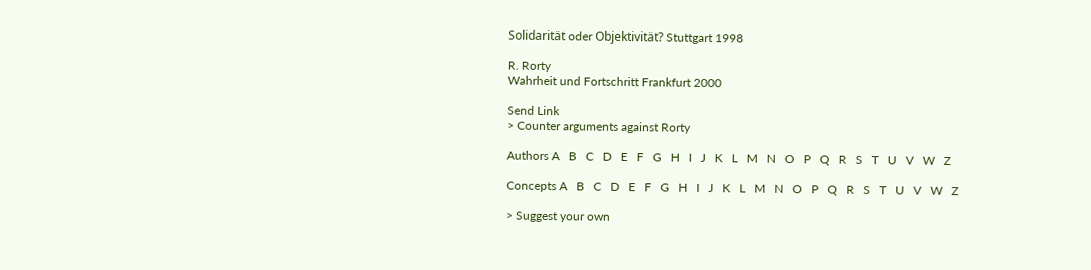Solidarität oder Objektivität? Stuttgart 1998

R. Rorty
Wahrheit und Fortschritt Frankfurt 2000

Send Link
> Counter arguments against Rorty

Authors A   B   C   D   E   F   G   H   I   J   K   L   M   N   O   P   Q   R   S   T   U   V   W   Z

Concepts A   B   C   D   E   F   G   H   I   J   K   L   M   N   O   P   Q   R   S   T   U   V   W   Z

> Suggest your own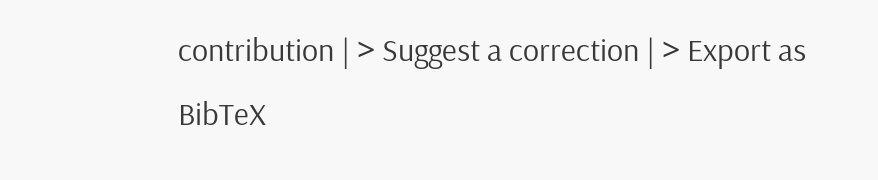contribution | > Suggest a correction | > Export as BibTeX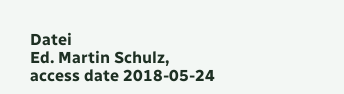Datei
Ed. Martin Schulz, access date 2018-05-24